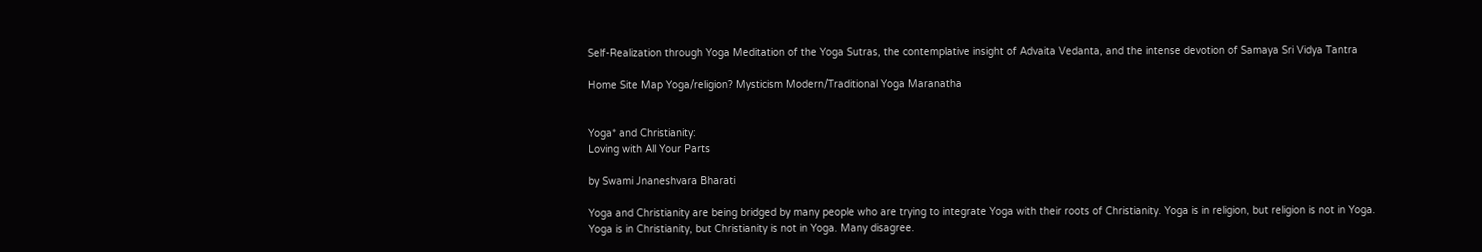Self-Realization through Yoga Meditation of the Yoga Sutras, the contemplative insight of Advaita Vedanta, and the intense devotion of Samaya Sri Vidya Tantra

Home Site Map Yoga/religion? Mysticism Modern/Traditional Yoga Maranatha


Yoga* and Christianity:
Loving with All Your Parts

by Swami Jnaneshvara Bharati

Yoga and Christianity are being bridged by many people who are trying to integrate Yoga with their roots of Christianity. Yoga is in religion, but religion is not in Yoga. Yoga is in Christianity, but Christianity is not in Yoga. Many disagree.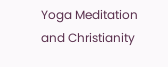Yoga Meditation and Christianity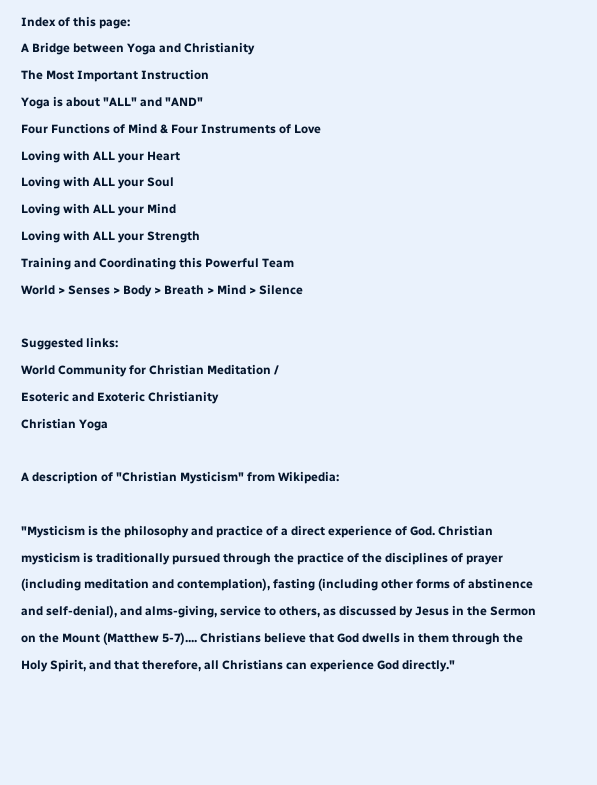Index of this page:
A Bridge between Yoga and Christianity
The Most Important Instruction
Yoga is about "ALL" and "AND"
Four Functions of Mind & Four Instruments of Love
Loving with ALL your Heart
Loving with ALL your Soul
Loving with ALL your Mind
Loving with ALL your Strength
Training and Coordinating this Powerful Team
World > Senses > Body > Breath > Mind > Silence

Suggested links:
World Community for Christian Meditation /
Esoteric and Exoteric Christianity
Christian Yoga

A description of "Christian Mysticism" from Wikipedia:

"Mysticism is the philosophy and practice of a direct experience of God. Christian mysticism is traditionally pursued through the practice of the disciplines of prayer (including meditation and contemplation), fasting (including other forms of abstinence and self-denial), and alms-giving, service to others, as discussed by Jesus in the Sermon on the Mount (Matthew 5-7).... Christians believe that God dwells in them through the Holy Spirit, and that therefore, all Christians can experience God directly."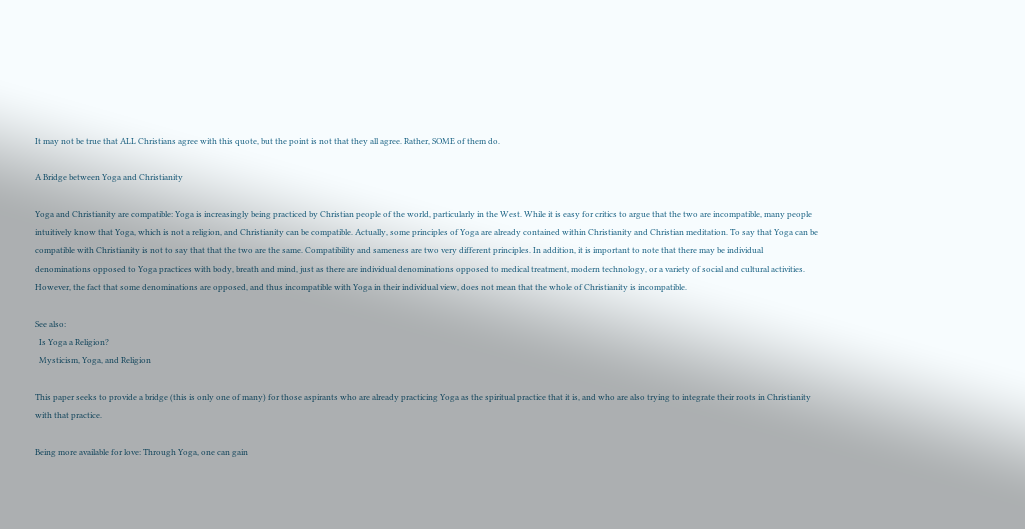It may not be true that ALL Christians agree with this quote, but the point is not that they all agree. Rather, SOME of them do.

A Bridge between Yoga and Christianity

Yoga and Christianity are compatible: Yoga is increasingly being practiced by Christian people of the world, particularly in the West. While it is easy for critics to argue that the two are incompatible, many people intuitively know that Yoga, which is not a religion, and Christianity can be compatible. Actually, some principles of Yoga are already contained within Christianity and Christian meditation. To say that Yoga can be compatible with Christianity is not to say that that the two are the same. Compatibility and sameness are two very different principles. In addition, it is important to note that there may be individual denominations opposed to Yoga practices with body, breath and mind, just as there are individual denominations opposed to medical treatment, modern technology, or a variety of social and cultural activities. However, the fact that some denominations are opposed, and thus incompatible with Yoga in their individual view, does not mean that the whole of Christianity is incompatible.

See also:
  Is Yoga a Religion?
  Mysticism, Yoga, and Religion

This paper seeks to provide a bridge (this is only one of many) for those aspirants who are already practicing Yoga as the spiritual practice that it is, and who are also trying to integrate their roots in Christianity with that practice.

Being more available for love: Through Yoga, one can gain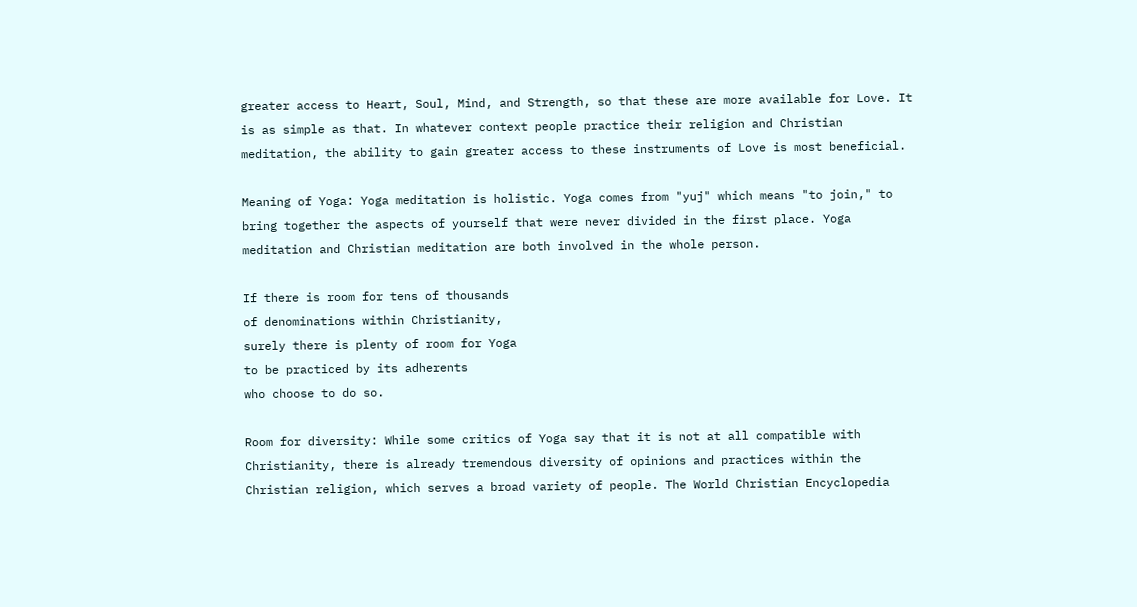greater access to Heart, Soul, Mind, and Strength, so that these are more available for Love. It is as simple as that. In whatever context people practice their religion and Christian meditation, the ability to gain greater access to these instruments of Love is most beneficial.

Meaning of Yoga: Yoga meditation is holistic. Yoga comes from "yuj" which means "to join," to bring together the aspects of yourself that were never divided in the first place. Yoga meditation and Christian meditation are both involved in the whole person.

If there is room for tens of thousands
of denominations within Christianity,
surely there is plenty of room for Yoga
to be practiced by its adherents
who choose to do so.

Room for diversity: While some critics of Yoga say that it is not at all compatible with Christianity, there is already tremendous diversity of opinions and practices within the Christian religion, which serves a broad variety of people. The World Christian Encyclopedia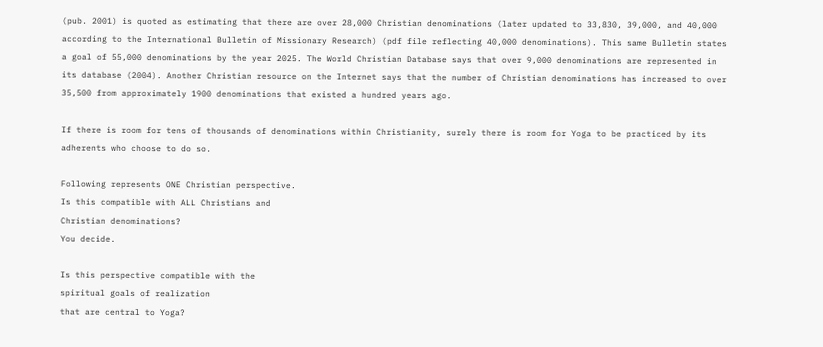(pub. 2001) is quoted as estimating that there are over 28,000 Christian denominations (later updated to 33,830, 39,000, and 40,000 according to the International Bulletin of Missionary Research) (pdf file reflecting 40,000 denominations). This same Bulletin states a goal of 55,000 denominations by the year 2025. The World Christian Database says that over 9,000 denominations are represented in its database (2004). Another Christian resource on the Internet says that the number of Christian denominations has increased to over 35,500 from approximately 1900 denominations that existed a hundred years ago.

If there is room for tens of thousands of denominations within Christianity, surely there is room for Yoga to be practiced by its adherents who choose to do so.

Following represents ONE Christian perspective.
Is this compatible with ALL Christians and
Christian denominations?
You decide.

Is this perspective compatible with the
spiritual goals of realization
that are central to Yoga?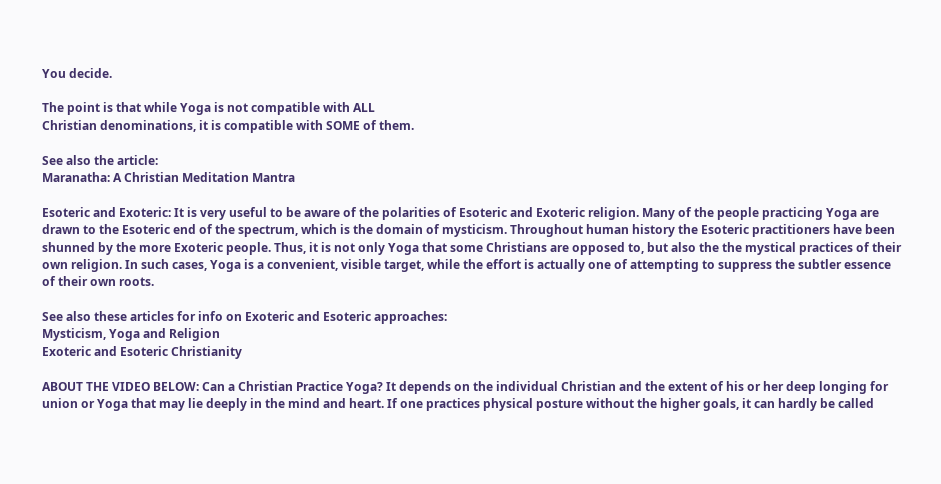You decide.

The point is that while Yoga is not compatible with ALL
Christian denominations, it is compatible with SOME of them.

See also the article:
Maranatha: A Christian Meditation Mantra

Esoteric and Exoteric: It is very useful to be aware of the polarities of Esoteric and Exoteric religion. Many of the people practicing Yoga are drawn to the Esoteric end of the spectrum, which is the domain of mysticism. Throughout human history the Esoteric practitioners have been shunned by the more Exoteric people. Thus, it is not only Yoga that some Christians are opposed to, but also the the mystical practices of their own religion. In such cases, Yoga is a convenient, visible target, while the effort is actually one of attempting to suppress the subtler essence of their own roots.

See also these articles for info on Exoteric and Esoteric approaches:
Mysticism, Yoga and Religion
Exoteric and Esoteric Christianity

ABOUT THE VIDEO BELOW: Can a Christian Practice Yoga? It depends on the individual Christian and the extent of his or her deep longing for union or Yoga that may lie deeply in the mind and heart. If one practices physical posture without the higher goals, it can hardly be called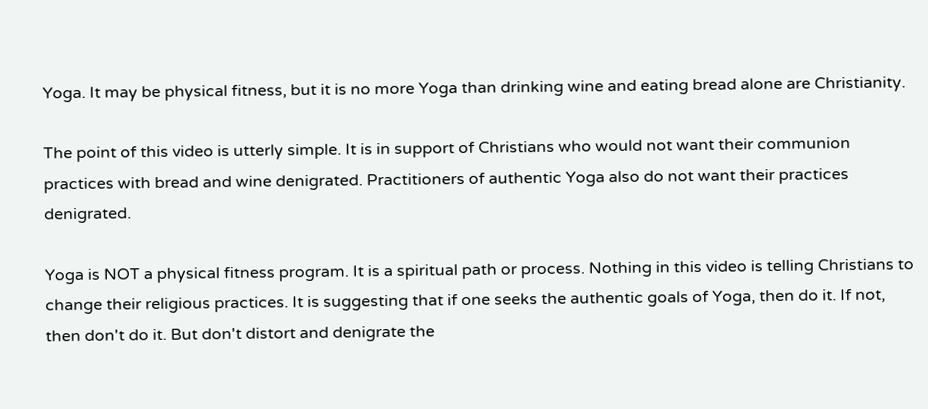Yoga. It may be physical fitness, but it is no more Yoga than drinking wine and eating bread alone are Christianity.

The point of this video is utterly simple. It is in support of Christians who would not want their communion practices with bread and wine denigrated. Practitioners of authentic Yoga also do not want their practices denigrated.

Yoga is NOT a physical fitness program. It is a spiritual path or process. Nothing in this video is telling Christians to change their religious practices. It is suggesting that if one seeks the authentic goals of Yoga, then do it. If not, then don't do it. But don't distort and denigrate the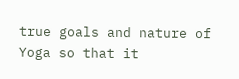true goals and nature of Yoga so that it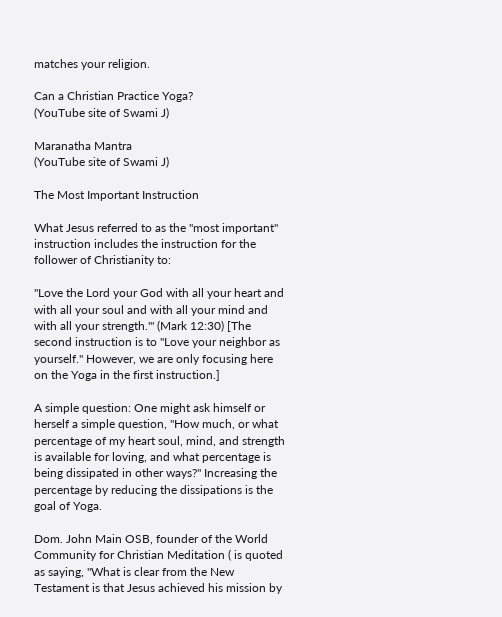matches your religion.

Can a Christian Practice Yoga?
(YouTube site of Swami J)

Maranatha Mantra
(YouTube site of Swami J)

The Most Important Instruction

What Jesus referred to as the "most important" instruction includes the instruction for the follower of Christianity to:

"Love the Lord your God with all your heart and with all your soul and with all your mind and with all your strength.'" (Mark 12:30) [The second instruction is to "Love your neighbor as yourself." However, we are only focusing here on the Yoga in the first instruction.]

A simple question: One might ask himself or herself a simple question, "How much, or what percentage of my heart soul, mind, and strength is available for loving, and what percentage is being dissipated in other ways?" Increasing the percentage by reducing the dissipations is the goal of Yoga.

Dom. John Main OSB, founder of the World Community for Christian Meditation ( is quoted as saying, "What is clear from the New Testament is that Jesus achieved his mission by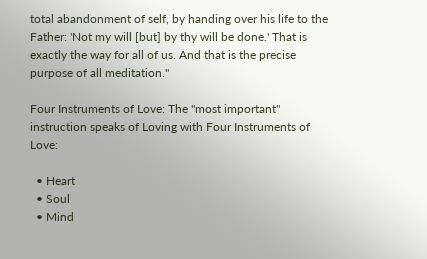total abandonment of self, by handing over his life to the Father: 'Not my will [but] by thy will be done.' That is exactly the way for all of us. And that is the precise purpose of all meditation."

Four Instruments of Love: The "most important" instruction speaks of Loving with Four Instruments of Love:

  • Heart
  • Soul
  • Mind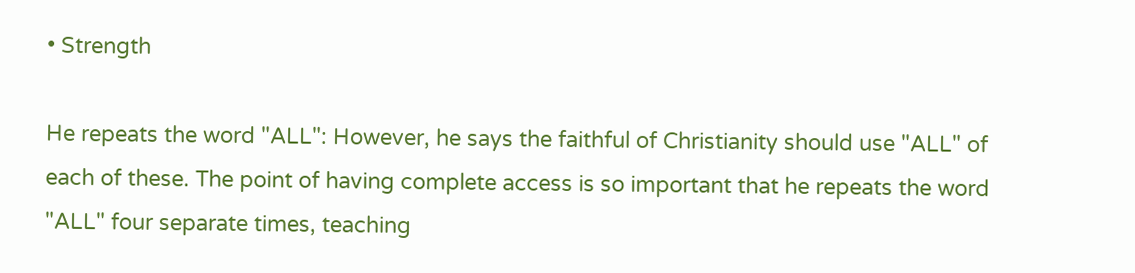• Strength

He repeats the word "ALL": However, he says the faithful of Christianity should use "ALL" of each of these. The point of having complete access is so important that he repeats the word "ALL" four separate times, teaching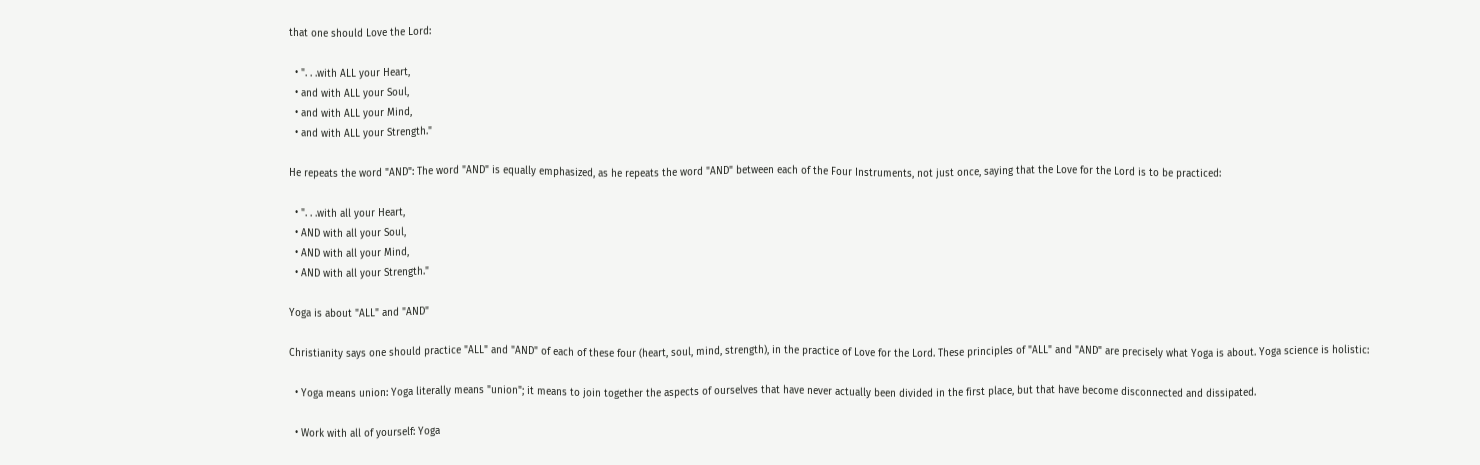that one should Love the Lord:

  • ". . .with ALL your Heart,
  • and with ALL your Soul,
  • and with ALL your Mind,
  • and with ALL your Strength."

He repeats the word "AND": The word "AND" is equally emphasized, as he repeats the word "AND" between each of the Four Instruments, not just once, saying that the Love for the Lord is to be practiced:

  • ". . .with all your Heart,
  • AND with all your Soul,
  • AND with all your Mind,
  • AND with all your Strength."

Yoga is about "ALL" and "AND"

Christianity says one should practice "ALL" and "AND" of each of these four (heart, soul, mind, strength), in the practice of Love for the Lord. These principles of "ALL" and "AND" are precisely what Yoga is about. Yoga science is holistic:

  • Yoga means union: Yoga literally means "union"; it means to join together the aspects of ourselves that have never actually been divided in the first place, but that have become disconnected and dissipated.

  • Work with all of yourself: Yoga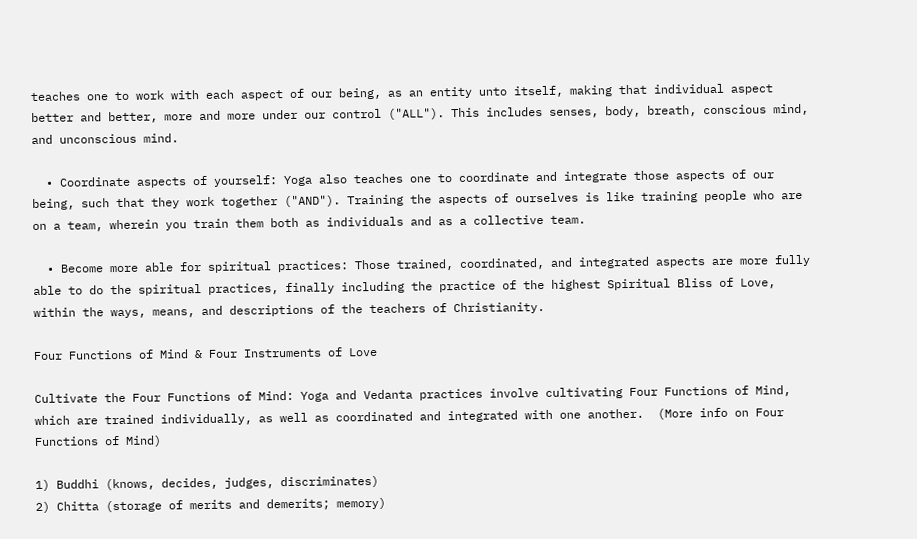teaches one to work with each aspect of our being, as an entity unto itself, making that individual aspect better and better, more and more under our control ("ALL"). This includes senses, body, breath, conscious mind, and unconscious mind.

  • Coordinate aspects of yourself: Yoga also teaches one to coordinate and integrate those aspects of our being, such that they work together ("AND"). Training the aspects of ourselves is like training people who are on a team, wherein you train them both as individuals and as a collective team.

  • Become more able for spiritual practices: Those trained, coordinated, and integrated aspects are more fully able to do the spiritual practices, finally including the practice of the highest Spiritual Bliss of Love, within the ways, means, and descriptions of the teachers of Christianity.

Four Functions of Mind & Four Instruments of Love

Cultivate the Four Functions of Mind: Yoga and Vedanta practices involve cultivating Four Functions of Mind, which are trained individually, as well as coordinated and integrated with one another.  (More info on Four Functions of Mind)

1) Buddhi (knows, decides, judges, discriminates)
2) Chitta (storage of merits and demerits; memory)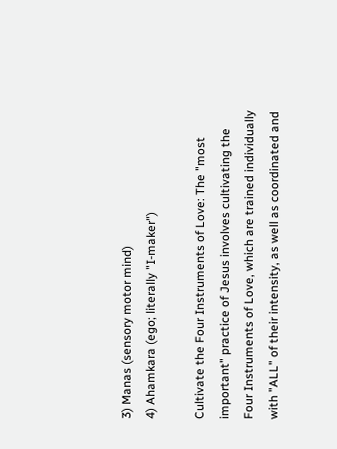3) Manas (sensory motor mind)
4) Ahamkara (ego; literally "I-maker")

Cultivate the Four Instruments of Love: The "most important" practice of Jesus involves cultivating the Four Instruments of Love, which are trained individually with "ALL" of their intensity, as well as coordinated and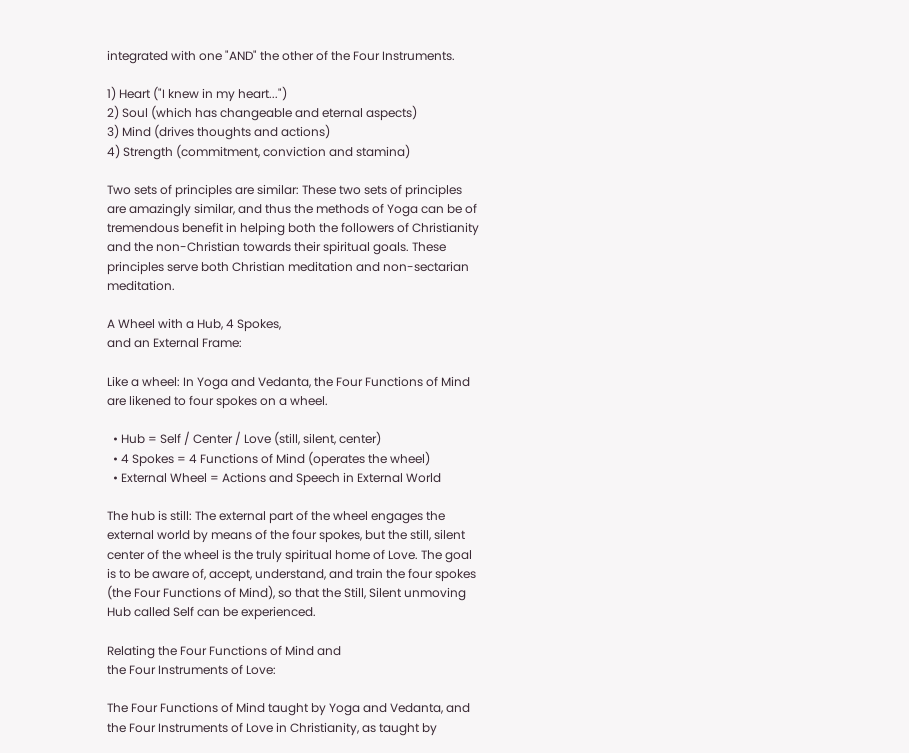integrated with one "AND" the other of the Four Instruments.

1) Heart ("I knew in my heart...")
2) Soul (which has changeable and eternal aspects)
3) Mind (drives thoughts and actions)
4) Strength (commitment, conviction and stamina)

Two sets of principles are similar: These two sets of principles are amazingly similar, and thus the methods of Yoga can be of tremendous benefit in helping both the followers of Christianity and the non-Christian towards their spiritual goals. These principles serve both Christian meditation and non-sectarian meditation.

A Wheel with a Hub, 4 Spokes,
and an External Frame:

Like a wheel: In Yoga and Vedanta, the Four Functions of Mind are likened to four spokes on a wheel.

  • Hub = Self / Center / Love (still, silent, center)
  • 4 Spokes = 4 Functions of Mind (operates the wheel)
  • External Wheel = Actions and Speech in External World

The hub is still: The external part of the wheel engages the external world by means of the four spokes, but the still, silent center of the wheel is the truly spiritual home of Love. The goal is to be aware of, accept, understand, and train the four spokes (the Four Functions of Mind), so that the Still, Silent unmoving Hub called Self can be experienced.

Relating the Four Functions of Mind and
the Four Instruments of Love:

The Four Functions of Mind taught by Yoga and Vedanta, and the Four Instruments of Love in Christianity, as taught by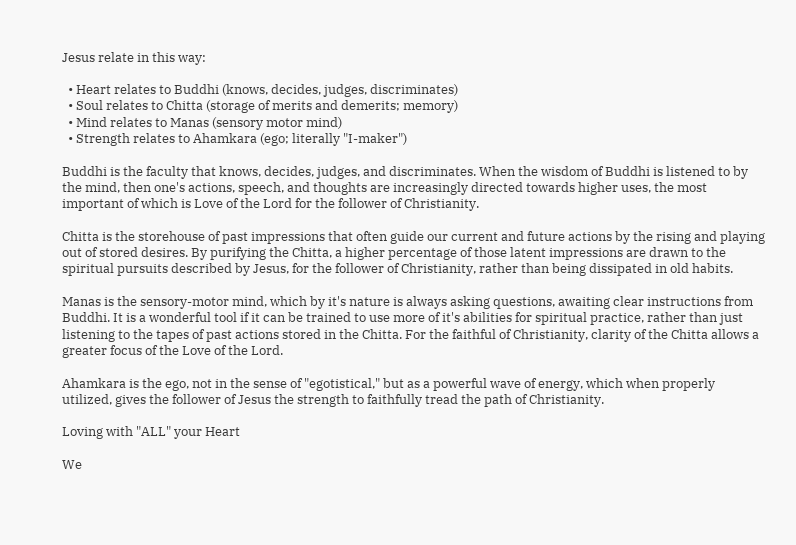Jesus relate in this way:

  • Heart relates to Buddhi (knows, decides, judges, discriminates)
  • Soul relates to Chitta (storage of merits and demerits; memory)
  • Mind relates to Manas (sensory motor mind)
  • Strength relates to Ahamkara (ego; literally "I-maker")

Buddhi is the faculty that knows, decides, judges, and discriminates. When the wisdom of Buddhi is listened to by the mind, then one's actions, speech, and thoughts are increasingly directed towards higher uses, the most important of which is Love of the Lord for the follower of Christianity.

Chitta is the storehouse of past impressions that often guide our current and future actions by the rising and playing out of stored desires. By purifying the Chitta, a higher percentage of those latent impressions are drawn to the spiritual pursuits described by Jesus, for the follower of Christianity, rather than being dissipated in old habits.

Manas is the sensory-motor mind, which by it's nature is always asking questions, awaiting clear instructions from Buddhi. It is a wonderful tool if it can be trained to use more of it's abilities for spiritual practice, rather than just listening to the tapes of past actions stored in the Chitta. For the faithful of Christianity, clarity of the Chitta allows a greater focus of the Love of the Lord.

Ahamkara is the ego, not in the sense of "egotistical," but as a powerful wave of energy, which when properly utilized, gives the follower of Jesus the strength to faithfully tread the path of Christianity.

Loving with "ALL" your Heart

We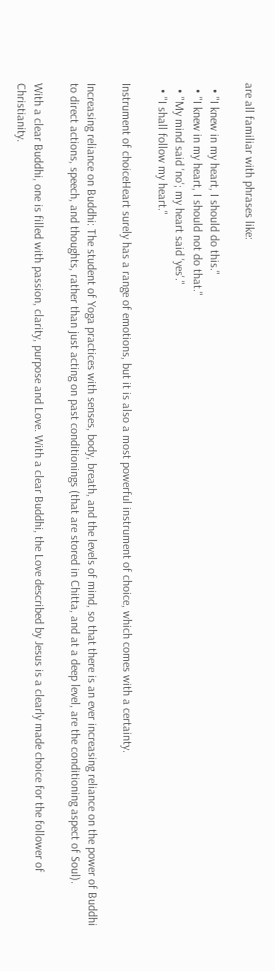are all familiar with phrases like:

  • "I knew in my heart, I should do this."
  • "I knew in my heart, I should not do that."
  • "My mind said 'no'; my heart said 'yes'."
  • "I shall follow my heart."

Instrument of choiceHeart surely has a range of emotions, but it is also a most powerful instrument of choice, which comes with a certainty.

Increasing reliance on Buddhi: The student of Yoga practices with senses, body, breath, and the levels of mind, so that there is an ever increasing reliance on the power of Buddhi to direct actions, speech, and thoughts, rather than just acting on past conditionings (that are stored in Chitta, and at a deep level, are the conditioning aspect of Soul).

With a clear Buddhi, one is filled with passion, clarity, purpose and Love. With a clear Buddhi, the Love described by Jesus is a clearly made choice for the follower of Christianity.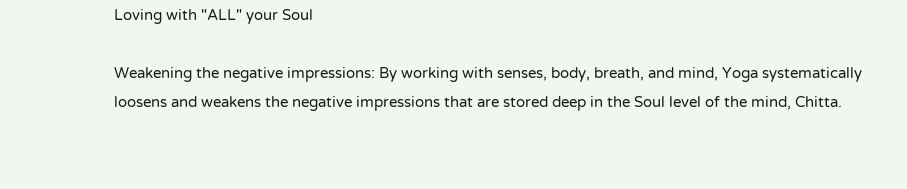Loving with "ALL" your Soul

Weakening the negative impressions: By working with senses, body, breath, and mind, Yoga systematically loosens and weakens the negative impressions that are stored deep in the Soul level of the mind, Chitta.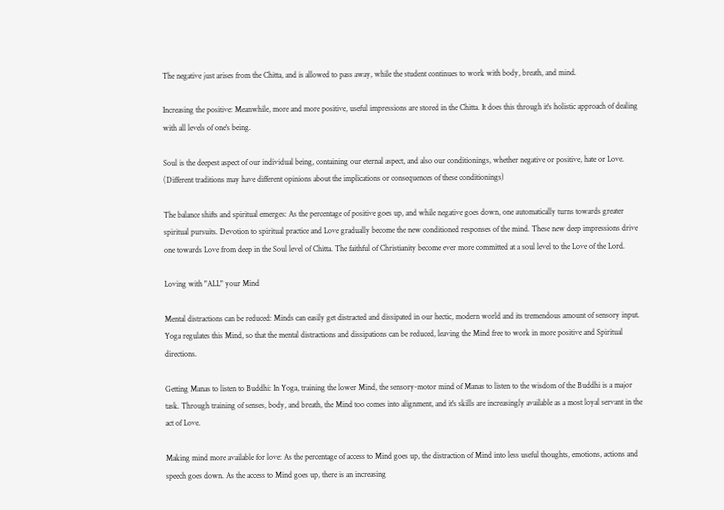The negative just arises from the Chitta, and is allowed to pass away, while the student continues to work with body, breath, and mind.

Increasing the positive: Meanwhile, more and more positive, useful impressions are stored in the Chitta. It does this through it's holistic approach of dealing with all levels of one's being.

Soul is the deepest aspect of our individual being, containing our eternal aspect, and also our conditionings, whether negative or positive, hate or Love. (Different traditions may have different opinions about the implications or consequences of these conditionings)

The balance shifts and spiritual emerges: As the percentage of positive goes up, and while negative goes down, one automatically turns towards greater spiritual pursuits. Devotion to spiritual practice and Love gradually become the new conditioned responses of the mind. These new deep impressions drive one towards Love from deep in the Soul level of Chitta. The faithful of Christianity become ever more committed at a soul level to the Love of the Lord.

Loving with "ALL" your Mind

Mental distractions can be reduced: Minds can easily get distracted and dissipated in our hectic, modern world and its tremendous amount of sensory input. Yoga regulates this Mind, so that the mental distractions and dissipations can be reduced, leaving the Mind free to work in more positive and Spiritual directions.

Getting Manas to listen to Buddhi: In Yoga, training the lower Mind, the sensory-motor mind of Manas to listen to the wisdom of the Buddhi is a major task. Through training of senses, body, and breath, the Mind too comes into alignment, and it's skills are increasingly available as a most loyal servant in the act of Love.

Making mind more available for love: As the percentage of access to Mind goes up, the distraction of Mind into less useful thoughts, emotions, actions and speech goes down. As the access to Mind goes up, there is an increasing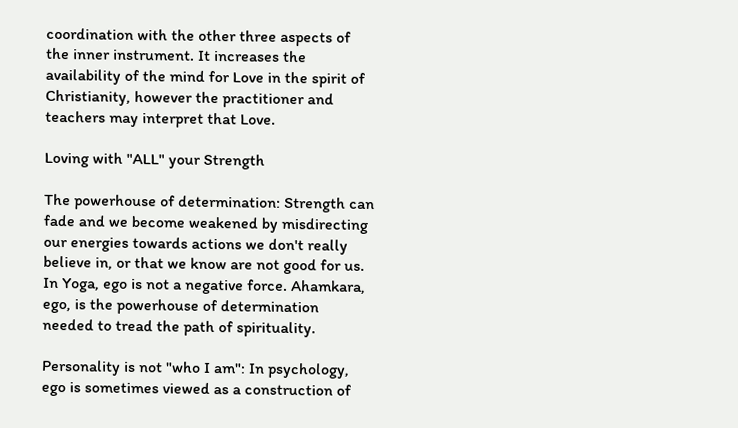coordination with the other three aspects of the inner instrument. It increases the availability of the mind for Love in the spirit of Christianity, however the practitioner and teachers may interpret that Love.

Loving with "ALL" your Strength

The powerhouse of determination: Strength can fade and we become weakened by misdirecting our energies towards actions we don't really believe in, or that we know are not good for us. In Yoga, ego is not a negative force. Ahamkara, ego, is the powerhouse of determination needed to tread the path of spirituality.

Personality is not "who I am": In psychology, ego is sometimes viewed as a construction of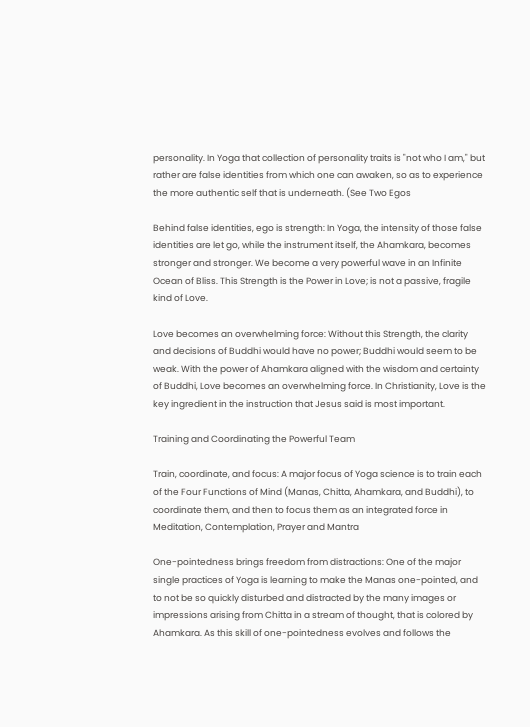personality. In Yoga that collection of personality traits is "not who I am," but rather are false identities from which one can awaken, so as to experience the more authentic self that is underneath. (See Two Egos

Behind false identities, ego is strength: In Yoga, the intensity of those false identities are let go, while the instrument itself, the Ahamkara, becomes stronger and stronger. We become a very powerful wave in an Infinite Ocean of Bliss. This Strength is the Power in Love; is not a passive, fragile kind of Love.

Love becomes an overwhelming force: Without this Strength, the clarity and decisions of Buddhi would have no power; Buddhi would seem to be weak. With the power of Ahamkara aligned with the wisdom and certainty of Buddhi, Love becomes an overwhelming force. In Christianity, Love is the key ingredient in the instruction that Jesus said is most important.

Training and Coordinating the Powerful Team

Train, coordinate, and focus: A major focus of Yoga science is to train each of the Four Functions of Mind (Manas, Chitta, Ahamkara, and Buddhi), to coordinate them, and then to focus them as an integrated force in Meditation, Contemplation, Prayer and Mantra

One-pointedness brings freedom from distractions: One of the major single practices of Yoga is learning to make the Manas one-pointed, and to not be so quickly disturbed and distracted by the many images or impressions arising from Chitta in a stream of thought, that is colored by Ahamkara. As this skill of one-pointedness evolves and follows the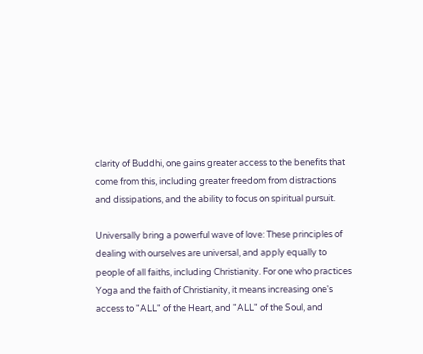clarity of Buddhi, one gains greater access to the benefits that come from this, including greater freedom from distractions and dissipations, and the ability to focus on spiritual pursuit.

Universally bring a powerful wave of love: These principles of dealing with ourselves are universal, and apply equally to people of all faiths, including Christianity. For one who practices Yoga and the faith of Christianity, it means increasing one's access to "ALL" of the Heart, and "ALL" of the Soul, and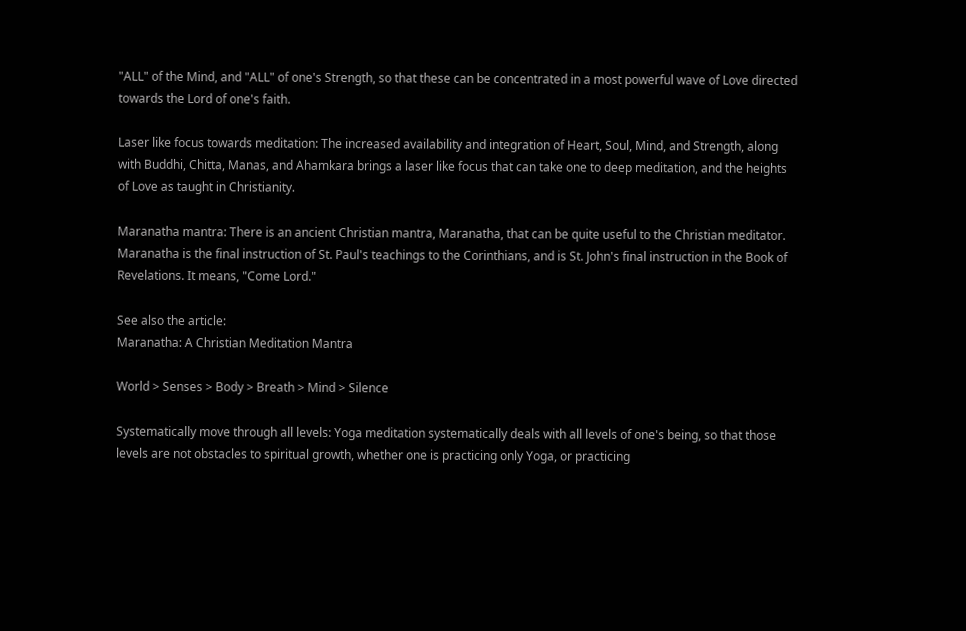"ALL" of the Mind, and "ALL" of one's Strength, so that these can be concentrated in a most powerful wave of Love directed towards the Lord of one's faith.

Laser like focus towards meditation: The increased availability and integration of Heart, Soul, Mind, and Strength, along with Buddhi, Chitta, Manas, and Ahamkara brings a laser like focus that can take one to deep meditation, and the heights of Love as taught in Christianity.

Maranatha mantra: There is an ancient Christian mantra, Maranatha, that can be quite useful to the Christian meditator. Maranatha is the final instruction of St. Paul's teachings to the Corinthians, and is St. John's final instruction in the Book of Revelations. It means, "Come Lord."

See also the article:
Maranatha: A Christian Meditation Mantra

World > Senses > Body > Breath > Mind > Silence

Systematically move through all levels: Yoga meditation systematically deals with all levels of one's being, so that those levels are not obstacles to spiritual growth, whether one is practicing only Yoga, or practicing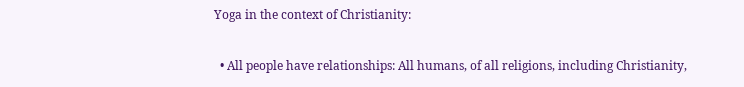Yoga in the context of Christianity:

  • All people have relationships: All humans, of all religions, including Christianity,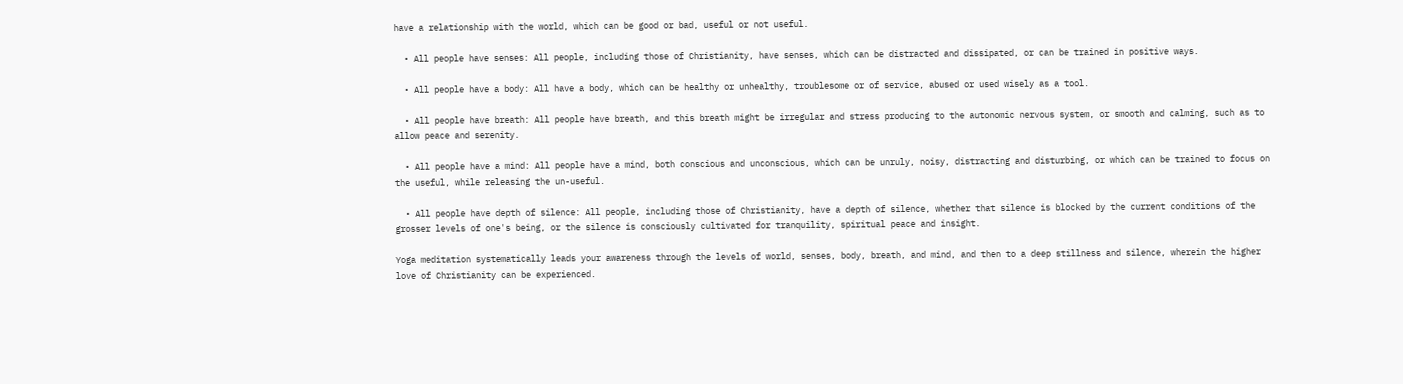have a relationship with the world, which can be good or bad, useful or not useful.

  • All people have senses: All people, including those of Christianity, have senses, which can be distracted and dissipated, or can be trained in positive ways.

  • All people have a body: All have a body, which can be healthy or unhealthy, troublesome or of service, abused or used wisely as a tool.

  • All people have breath: All people have breath, and this breath might be irregular and stress producing to the autonomic nervous system, or smooth and calming, such as to allow peace and serenity.

  • All people have a mind: All people have a mind, both conscious and unconscious, which can be unruly, noisy, distracting and disturbing, or which can be trained to focus on the useful, while releasing the un-useful.

  • All people have depth of silence: All people, including those of Christianity, have a depth of silence, whether that silence is blocked by the current conditions of the grosser levels of one's being, or the silence is consciously cultivated for tranquility, spiritual peace and insight.

Yoga meditation systematically leads your awareness through the levels of world, senses, body, breath, and mind, and then to a deep stillness and silence, wherein the higher love of Christianity can be experienced.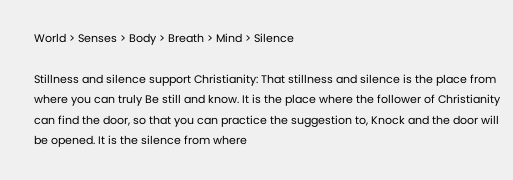World > Senses > Body > Breath > Mind > Silence

Stillness and silence support Christianity: That stillness and silence is the place from where you can truly Be still and know. It is the place where the follower of Christianity can find the door, so that you can practice the suggestion to, Knock and the door will be opened. It is the silence from where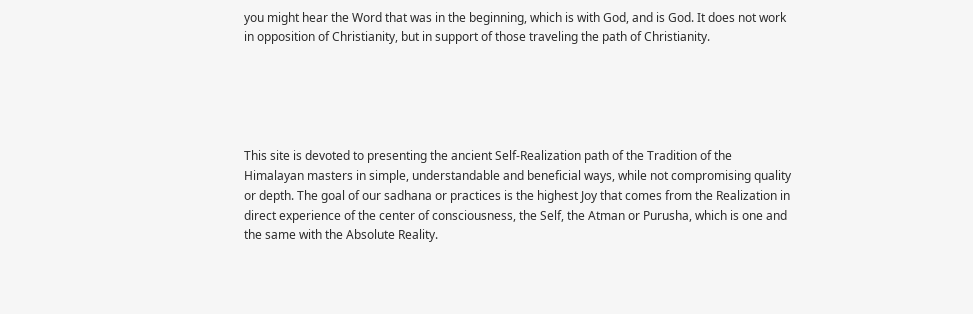you might hear the Word that was in the beginning, which is with God, and is God. It does not work in opposition of Christianity, but in support of those traveling the path of Christianity.





This site is devoted to presenting the ancient Self-Realization path of the Tradition of the Himalayan masters in simple, understandable and beneficial ways, while not compromising quality or depth. The goal of our sadhana or practices is the highest Joy that comes from the Realization in direct experience of the center of consciousness, the Self, the Atman or Purusha, which is one and the same with the Absolute Reality.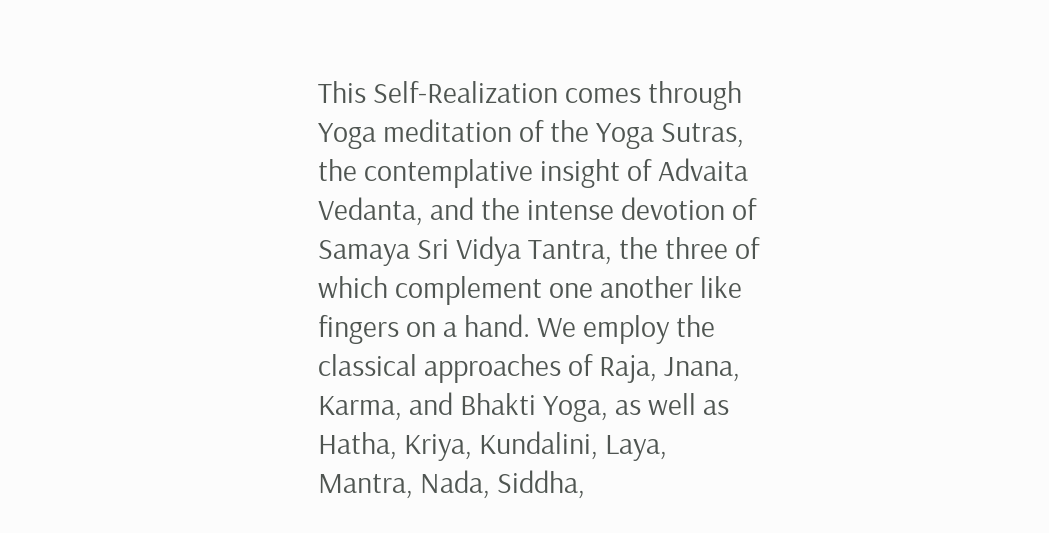This Self-Realization comes through Yoga meditation of the Yoga Sutras, the contemplative insight of Advaita Vedanta, and the intense devotion of Samaya Sri Vidya Tantra, the three of which complement one another like fingers on a hand. We employ the classical approaches of Raja, Jnana, Karma, and Bhakti Yoga, as well as Hatha, Kriya, Kundalini, Laya, Mantra, Nada, Siddha,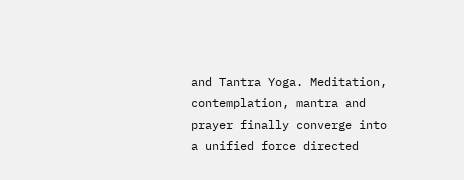and Tantra Yoga. Meditation, contemplation, mantra and prayer finally converge into a unified force directed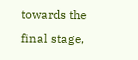towards the final stage,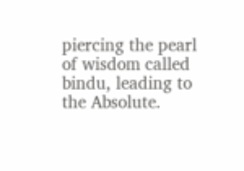piercing the pearl of wisdom called bindu, leading to the Absolute.